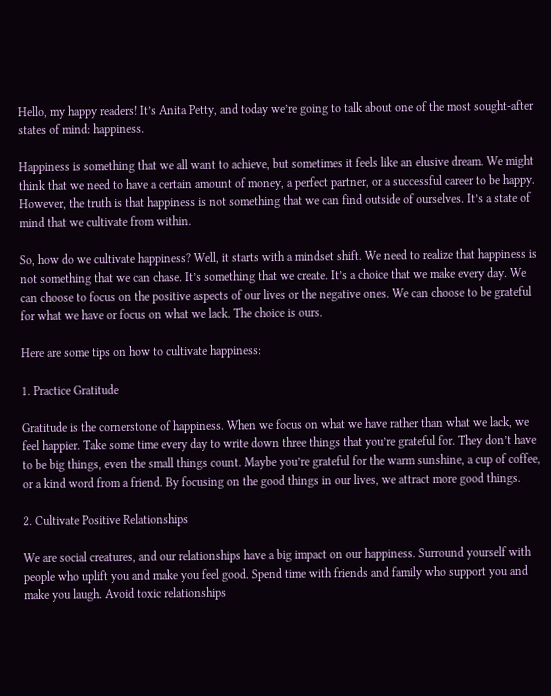Hello, my happy readers! It’s Anita Petty, and today we’re going to talk about one of the most sought-after states of mind: happiness.

Happiness is something that we all want to achieve, but sometimes it feels like an elusive dream. We might think that we need to have a certain amount of money, a perfect partner, or a successful career to be happy. However, the truth is that happiness is not something that we can find outside of ourselves. It’s a state of mind that we cultivate from within.

So, how do we cultivate happiness? Well, it starts with a mindset shift. We need to realize that happiness is not something that we can chase. It’s something that we create. It’s a choice that we make every day. We can choose to focus on the positive aspects of our lives or the negative ones. We can choose to be grateful for what we have or focus on what we lack. The choice is ours.

Here are some tips on how to cultivate happiness:

1. Practice Gratitude

Gratitude is the cornerstone of happiness. When we focus on what we have rather than what we lack, we feel happier. Take some time every day to write down three things that you’re grateful for. They don’t have to be big things, even the small things count. Maybe you’re grateful for the warm sunshine, a cup of coffee, or a kind word from a friend. By focusing on the good things in our lives, we attract more good things.

2. Cultivate Positive Relationships

We are social creatures, and our relationships have a big impact on our happiness. Surround yourself with people who uplift you and make you feel good. Spend time with friends and family who support you and make you laugh. Avoid toxic relationships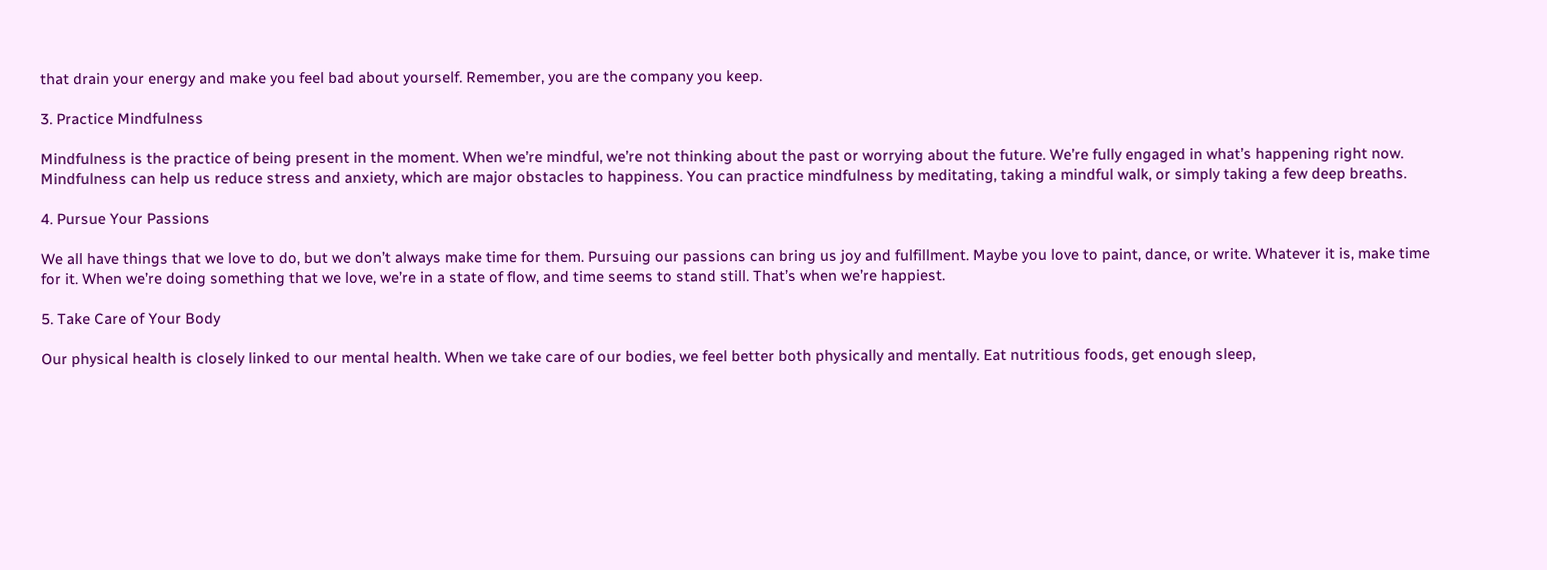that drain your energy and make you feel bad about yourself. Remember, you are the company you keep.

3. Practice Mindfulness

Mindfulness is the practice of being present in the moment. When we’re mindful, we’re not thinking about the past or worrying about the future. We’re fully engaged in what’s happening right now. Mindfulness can help us reduce stress and anxiety, which are major obstacles to happiness. You can practice mindfulness by meditating, taking a mindful walk, or simply taking a few deep breaths.

4. Pursue Your Passions

We all have things that we love to do, but we don’t always make time for them. Pursuing our passions can bring us joy and fulfillment. Maybe you love to paint, dance, or write. Whatever it is, make time for it. When we’re doing something that we love, we’re in a state of flow, and time seems to stand still. That’s when we’re happiest.

5. Take Care of Your Body

Our physical health is closely linked to our mental health. When we take care of our bodies, we feel better both physically and mentally. Eat nutritious foods, get enough sleep,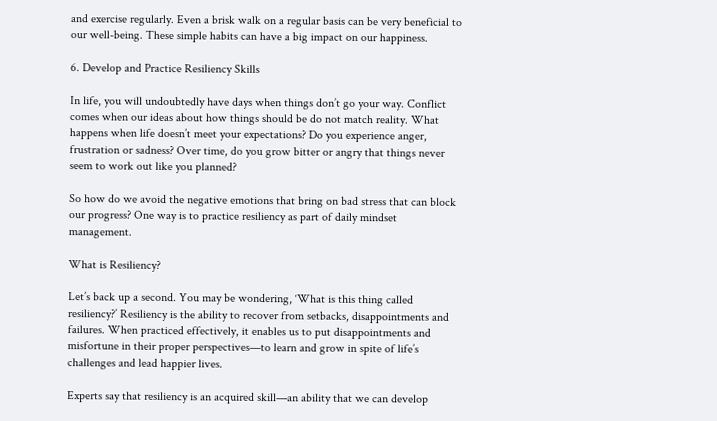and exercise regularly. Even a brisk walk on a regular basis can be very beneficial to our well-being. These simple habits can have a big impact on our happiness.

6. Develop and Practice Resiliency Skills

In life, you will undoubtedly have days when things don’t go your way. Conflict comes when our ideas about how things should be do not match reality. What happens when life doesn’t meet your expectations? Do you experience anger, frustration or sadness? Over time, do you grow bitter or angry that things never seem to work out like you planned?

So how do we avoid the negative emotions that bring on bad stress that can block our progress? One way is to practice resiliency as part of daily mindset management.

What is Resiliency?

Let’s back up a second. You may be wondering, ‘What is this thing called resiliency?’ Resiliency is the ability to recover from setbacks, disappointments and failures. When practiced effectively, it enables us to put disappointments and misfortune in their proper perspectives—to learn and grow in spite of life’s challenges and lead happier lives.

Experts say that resiliency is an acquired skill—an ability that we can develop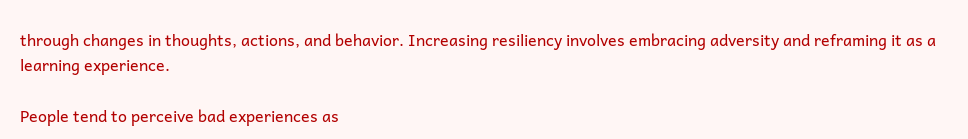through changes in thoughts, actions, and behavior. Increasing resiliency involves embracing adversity and reframing it as a learning experience.

People tend to perceive bad experiences as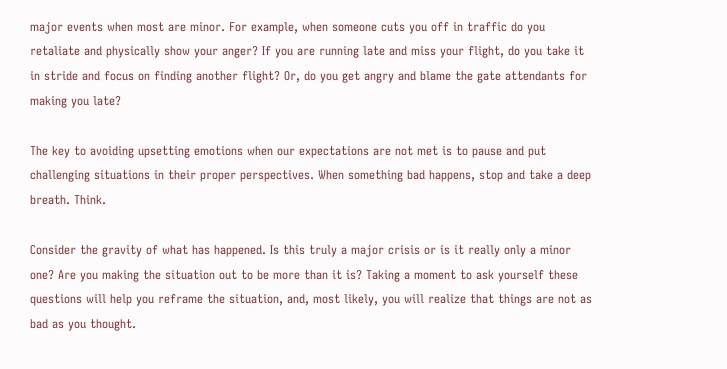major events when most are minor. For example, when someone cuts you off in traffic do you retaliate and physically show your anger? If you are running late and miss your flight, do you take it in stride and focus on finding another flight? Or, do you get angry and blame the gate attendants for making you late?

The key to avoiding upsetting emotions when our expectations are not met is to pause and put challenging situations in their proper perspectives. When something bad happens, stop and take a deep breath. Think.

Consider the gravity of what has happened. Is this truly a major crisis or is it really only a minor one? Are you making the situation out to be more than it is? Taking a moment to ask yourself these questions will help you reframe the situation, and, most likely, you will realize that things are not as bad as you thought.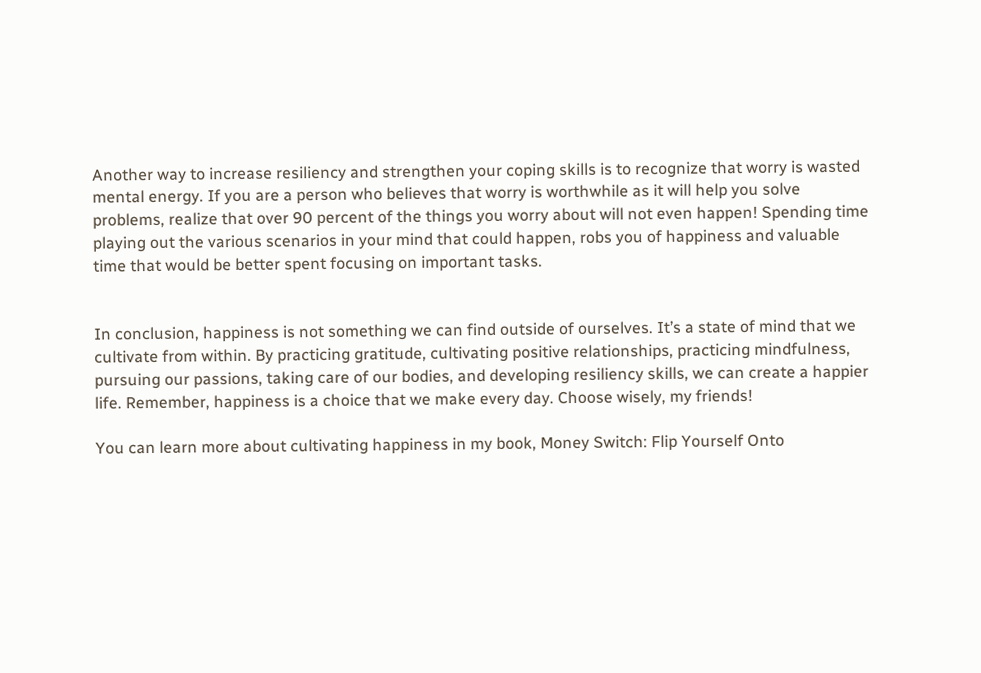Another way to increase resiliency and strengthen your coping skills is to recognize that worry is wasted mental energy. If you are a person who believes that worry is worthwhile as it will help you solve problems, realize that over 90 percent of the things you worry about will not even happen! Spending time playing out the various scenarios in your mind that could happen, robs you of happiness and valuable time that would be better spent focusing on important tasks.


In conclusion, happiness is not something we can find outside of ourselves. It’s a state of mind that we cultivate from within. By practicing gratitude, cultivating positive relationships, practicing mindfulness, pursuing our passions, taking care of our bodies, and developing resiliency skills, we can create a happier life. Remember, happiness is a choice that we make every day. Choose wisely, my friends!

You can learn more about cultivating happiness in my book, Money Switch: Flip Yourself Onto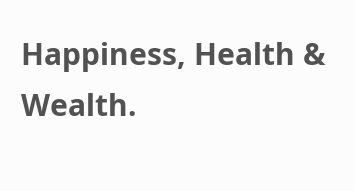Happiness, Health & Wealth.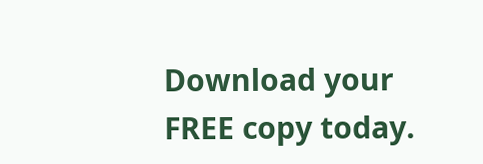Download your FREE copy today.